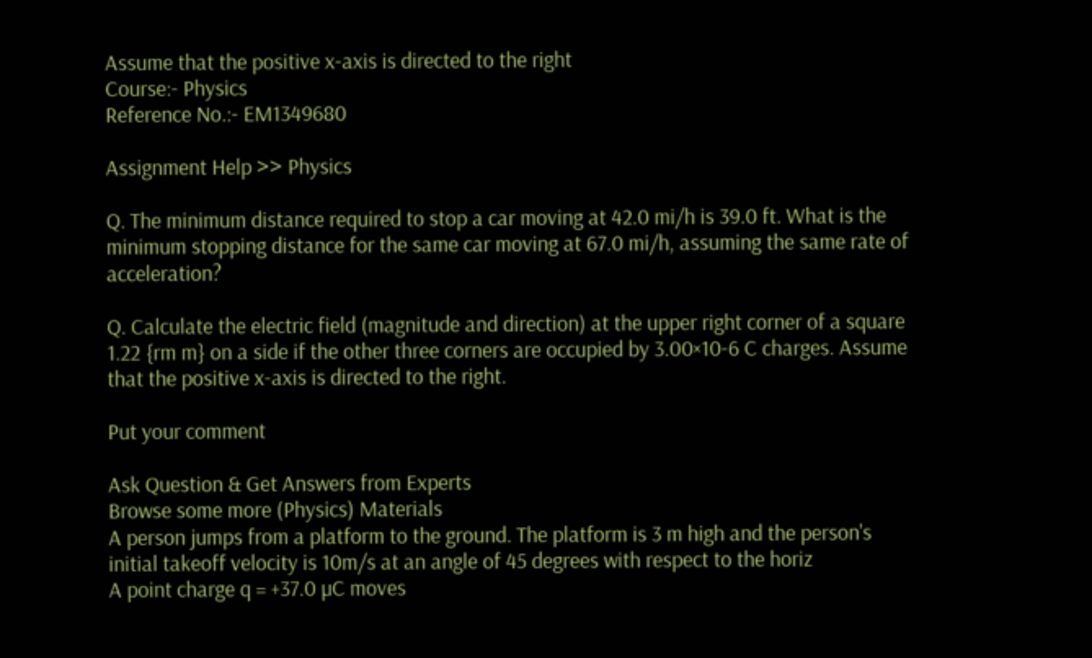Assume that the positive x-axis is directed to the right
Course:- Physics
Reference No.:- EM1349680

Assignment Help >> Physics

Q. The minimum distance required to stop a car moving at 42.0 mi/h is 39.0 ft. What is the minimum stopping distance for the same car moving at 67.0 mi/h, assuming the same rate of acceleration?

Q. Calculate the electric field (magnitude and direction) at the upper right corner of a square 1.22 {rm m} on a side if the other three corners are occupied by 3.00×10-6 C charges. Assume that the positive x-axis is directed to the right.

Put your comment

Ask Question & Get Answers from Experts
Browse some more (Physics) Materials
A person jumps from a platform to the ground. The platform is 3 m high and the person's initial takeoff velocity is 10m/s at an angle of 45 degrees with respect to the horiz
A point charge q = +37.0 µC moves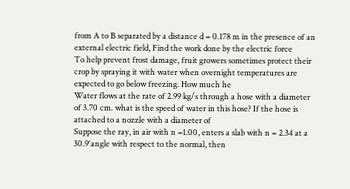from A to B separated by a distance d = 0.178 m in the presence of an external electric field, Find the work done by the electric force
To help prevent frost damage, fruit growers sometimes protect their crop by spraying it with water when overnight temperatures are expected to go below freezing. How much he
Water flows at the rate of 2.99 kg/s through a hose with a diameter of 3.70 cm. what is the speed of water in this hose? If the hose is attached to a nozzle with a diameter of
Suppose the ray, in air with n =1.00, enters a slab with n = 2.34 at a 30.9°angle with respect to the normal, then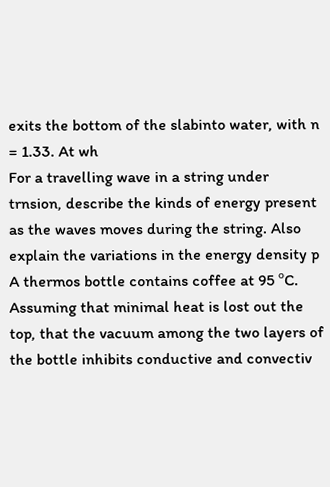exits the bottom of the slabinto water, with n = 1.33. At wh
For a travelling wave in a string under trnsion, describe the kinds of energy present as the waves moves during the string. Also explain the variations in the energy density p
A thermos bottle contains coffee at 95 ºC. Assuming that minimal heat is lost out the top, that the vacuum among the two layers of the bottle inhibits conductive and convectiv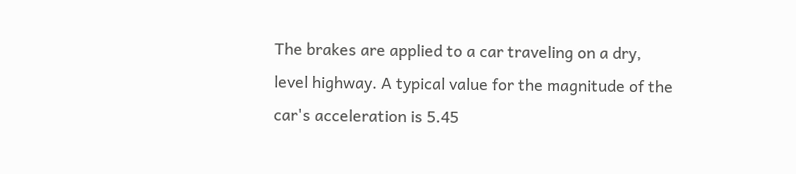The brakes are applied to a car traveling on a dry, level highway. A typical value for the magnitude of the car's acceleration is 5.45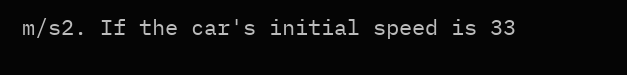m/s2. If the car's initial speed is 33